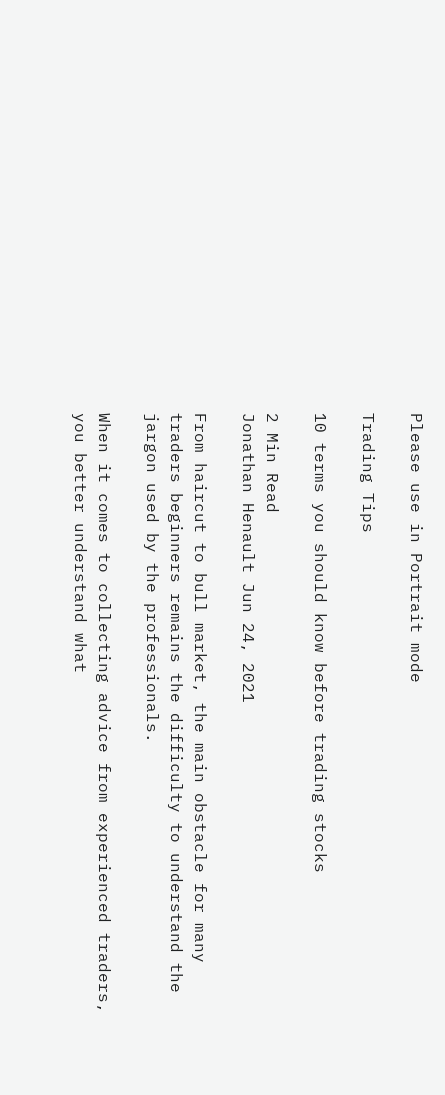Please use in Portrait mode

Trading Tips

10 terms you should know before trading stocks

2 Min Read
Jonathan Henault Jun 24, 2021

From haircut to bull market, the main obstacle for many traders beginners remains the difficulty to understand the jargon used by the professionals.

When it comes to collecting advice from experienced traders, you better understand what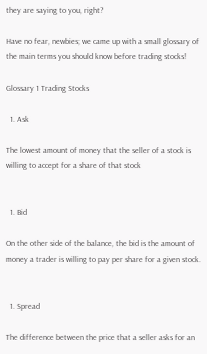they are saying to you, right?

Have no fear, newbies; we came up with a small glossary of the main terms you should know before trading stocks!

Glossary 1 Trading Stocks

  1. Ask

The lowest amount of money that the seller of a stock is willing to accept for a share of that stock


  1. Bid

On the other side of the balance, the bid is the amount of money a trader is willing to pay per share for a given stock.


  1. Spread

The difference between the price that a seller asks for an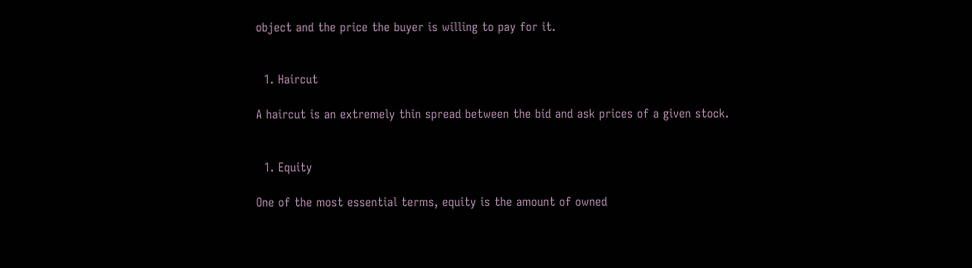object and the price the buyer is willing to pay for it.


  1. Haircut

A haircut is an extremely thin spread between the bid and ask prices of a given stock.


  1. Equity

One of the most essential terms, equity is the amount of owned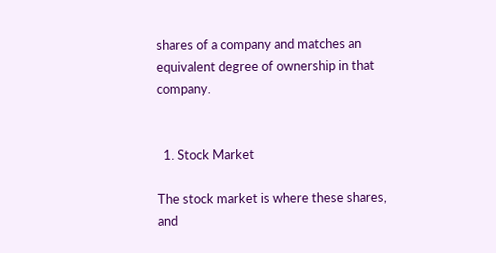shares of a company and matches an equivalent degree of ownership in that company.


  1. Stock Market

The stock market is where these shares, and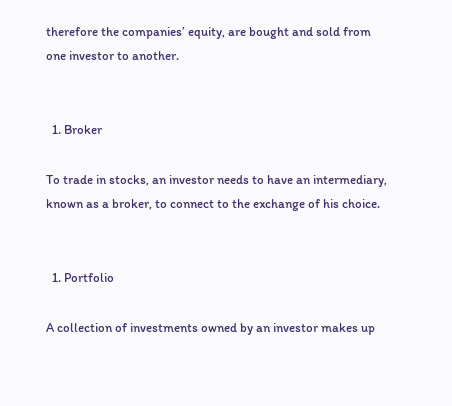therefore the companies’ equity, are bought and sold from one investor to another.


  1. Broker

To trade in stocks, an investor needs to have an intermediary, known as a broker, to connect to the exchange of his choice.


  1. Portfolio

A collection of investments owned by an investor makes up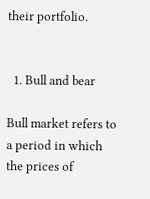their portfolio.


  1. Bull and bear

Bull market refers to a period in which the prices of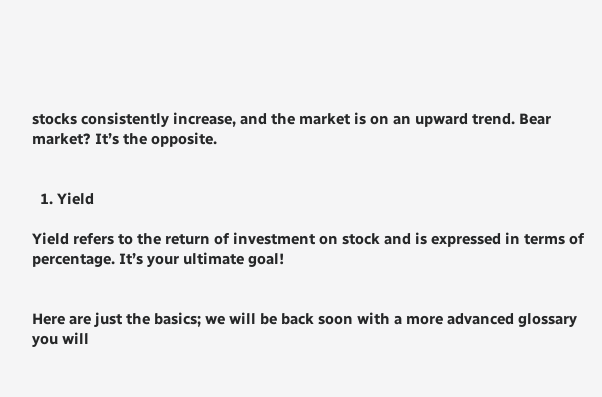stocks consistently increase, and the market is on an upward trend. Bear market? It’s the opposite.


  1. Yield

Yield refers to the return of investment on stock and is expressed in terms of percentage. It’s your ultimate goal!


Here are just the basics; we will be back soon with a more advanced glossary you will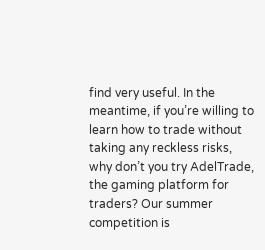find very useful. In the meantime, if you’re willing to learn how to trade without taking any reckless risks, why don’t you try AdelTrade, the gaming platform for traders? Our summer competition is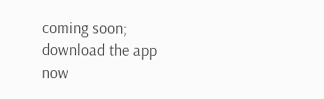coming soon; download the app now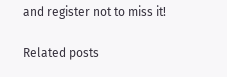and register not to miss it!

Related posts